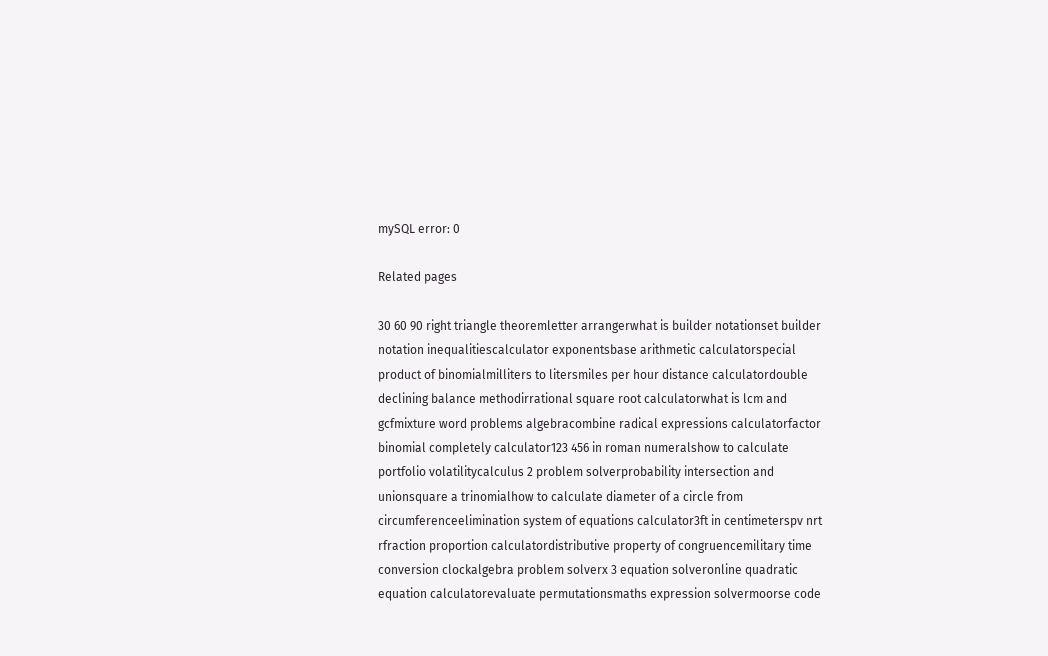mySQL error: 0

Related pages

30 60 90 right triangle theoremletter arrangerwhat is builder notationset builder notation inequalitiescalculator exponentsbase arithmetic calculatorspecial product of binomialmilliters to litersmiles per hour distance calculatordouble declining balance methodirrational square root calculatorwhat is lcm and gcfmixture word problems algebracombine radical expressions calculatorfactor binomial completely calculator123 456 in roman numeralshow to calculate portfolio volatilitycalculus 2 problem solverprobability intersection and unionsquare a trinomialhow to calculate diameter of a circle from circumferenceelimination system of equations calculator3ft in centimeterspv nrt rfraction proportion calculatordistributive property of congruencemilitary time conversion clockalgebra problem solverx 3 equation solveronline quadratic equation calculatorevaluate permutationsmaths expression solvermoorse code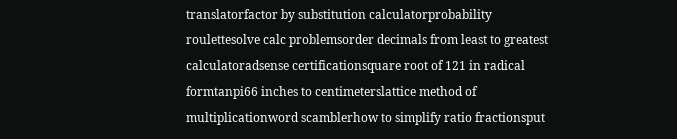translatorfactor by substitution calculatorprobability roulettesolve calc problemsorder decimals from least to greatest calculatoradsense certificationsquare root of 121 in radical formtanpi66 inches to centimeterslattice method of multiplicationword scamblerhow to simplify ratio fractionsput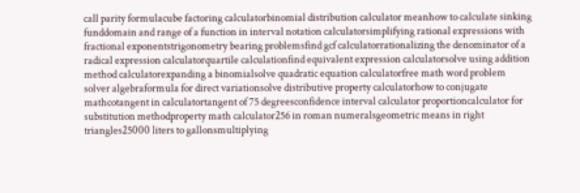call parity formulacube factoring calculatorbinomial distribution calculator meanhow to calculate sinking funddomain and range of a function in interval notation calculatorsimplifying rational expressions with fractional exponentstrigonometry bearing problemsfind gcf calculatorrationalizing the denominator of a radical expression calculatorquartile calculationfind equivalent expression calculatorsolve using addition method calculatorexpanding a binomialsolve quadratic equation calculatorfree math word problem solver algebraformula for direct variationsolve distributive property calculatorhow to conjugate mathcotangent in calculatortangent of 75 degreesconfidence interval calculator proportioncalculator for substitution methodproperty math calculator256 in roman numeralsgeometric means in right triangles25000 liters to gallonsmultiplying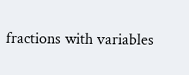fractions with variables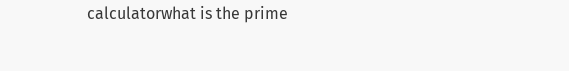calculatorwhat is the prime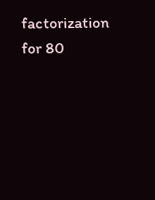factorization for 80